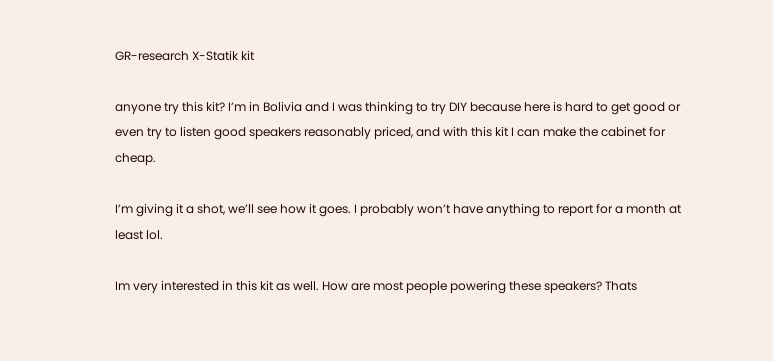GR-research X-Statik kit

anyone try this kit? I’m in Bolivia and I was thinking to try DIY because here is hard to get good or even try to listen good speakers reasonably priced, and with this kit I can make the cabinet for cheap.

I’m giving it a shot, we’ll see how it goes. I probably won’t have anything to report for a month at least lol.

Im very interested in this kit as well. How are most people powering these speakers? Thats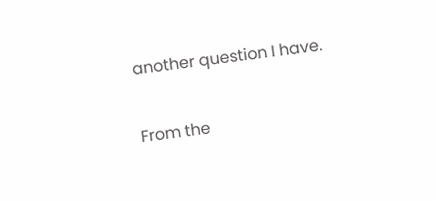another question I have.

From the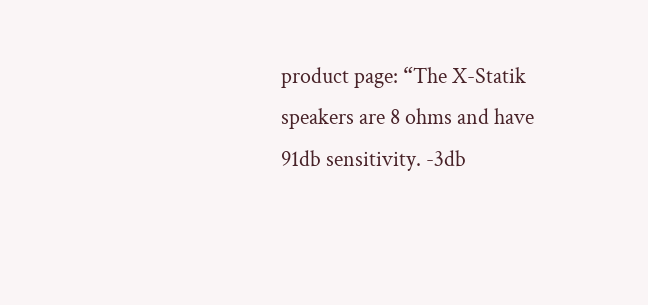product page: “The X-Statik speakers are 8 ohms and have 91db sensitivity. -3db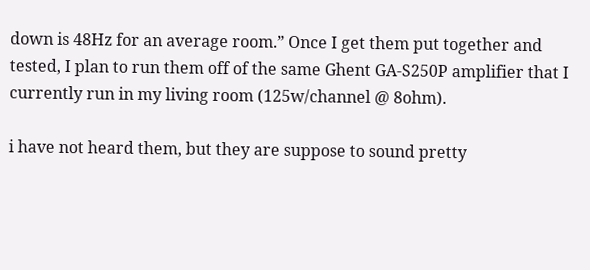down is 48Hz for an average room.” Once I get them put together and tested, I plan to run them off of the same Ghent GA-S250P amplifier that I currently run in my living room (125w/channel @ 8ohm).

i have not heard them, but they are suppose to sound pretty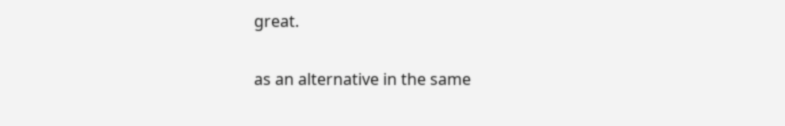great.

as an alternative in the same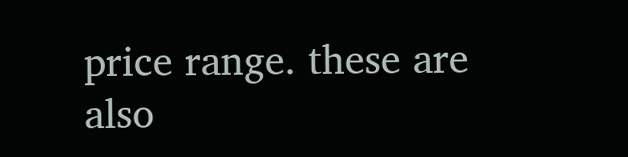price range. these are also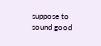suppose to sound good